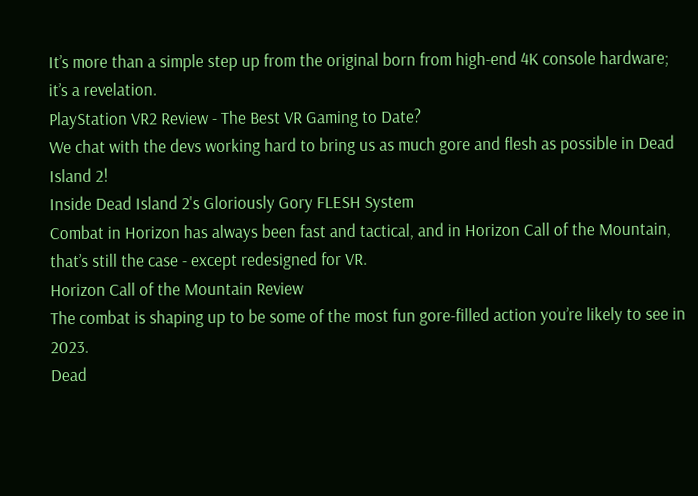It’s more than a simple step up from the original born from high-end 4K console hardware; it’s a revelation.
PlayStation VR2 Review - The Best VR Gaming to Date?
We chat with the devs working hard to bring us as much gore and flesh as possible in Dead Island 2!
Inside Dead Island 2's Gloriously Gory FLESH System
Combat in Horizon has always been fast and tactical, and in Horizon Call of the Mountain, that’s still the case - except redesigned for VR.
Horizon Call of the Mountain Review
The combat is shaping up to be some of the most fun gore-filled action you’re likely to see in 2023.
Dead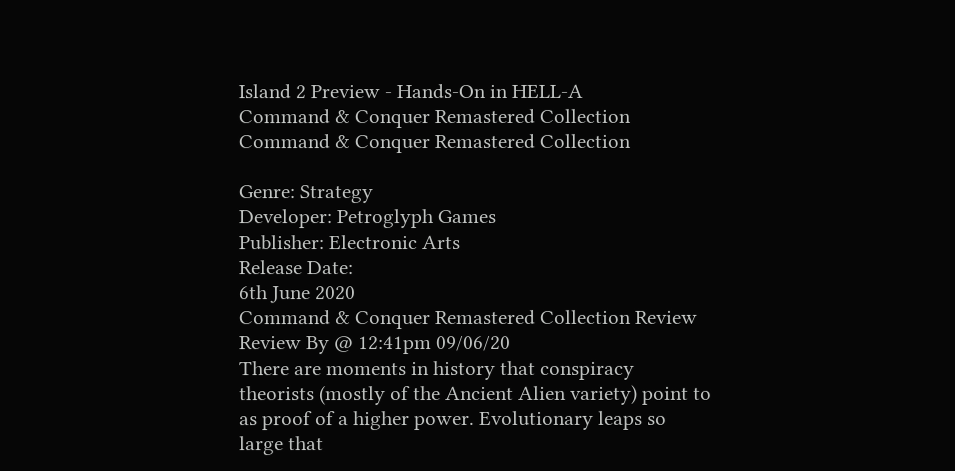Island 2 Preview - Hands-On in HELL-A
Command & Conquer Remastered Collection
Command & Conquer Remastered Collection

Genre: Strategy
Developer: Petroglyph Games
Publisher: Electronic Arts
Release Date:
6th June 2020
Command & Conquer Remastered Collection Review
Review By @ 12:41pm 09/06/20
There are moments in history that conspiracy theorists (mostly of the Ancient Alien variety) point to as proof of a higher power. Evolutionary leaps so large that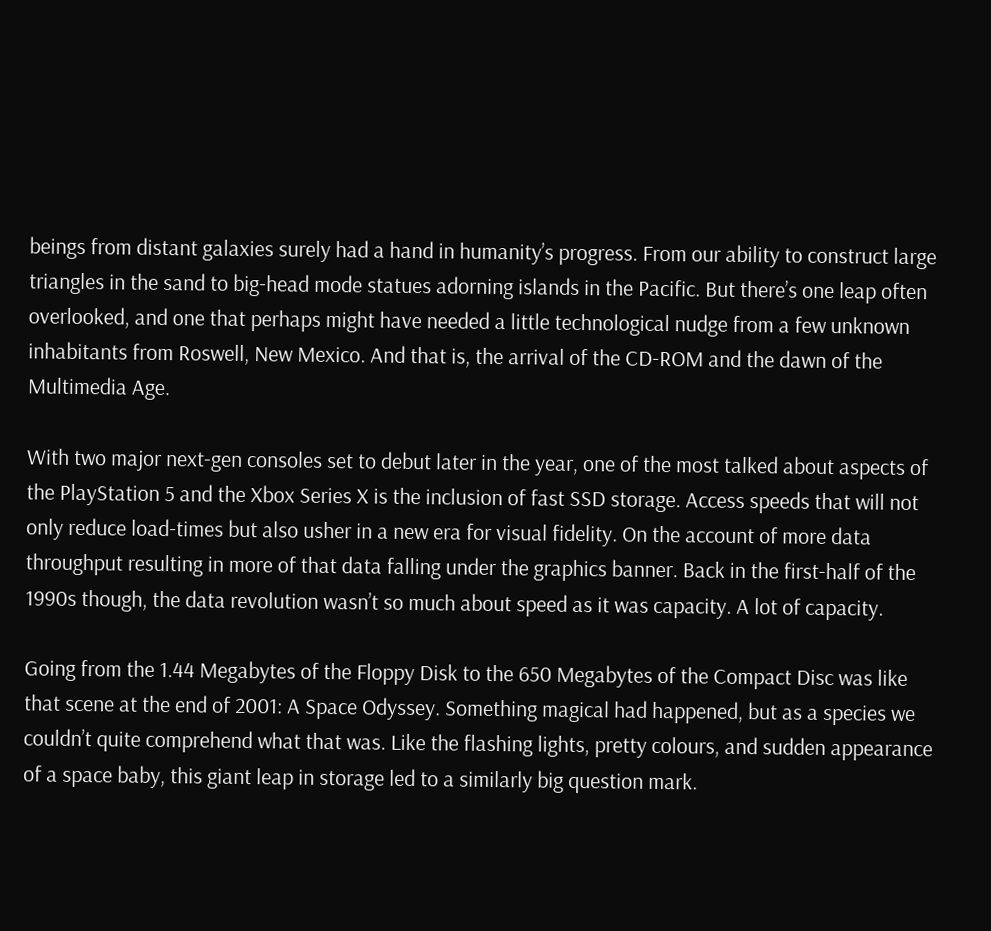beings from distant galaxies surely had a hand in humanity’s progress. From our ability to construct large triangles in the sand to big-head mode statues adorning islands in the Pacific. But there’s one leap often overlooked, and one that perhaps might have needed a little technological nudge from a few unknown inhabitants from Roswell, New Mexico. And that is, the arrival of the CD-ROM and the dawn of the Multimedia Age.

With two major next-gen consoles set to debut later in the year, one of the most talked about aspects of the PlayStation 5 and the Xbox Series X is the inclusion of fast SSD storage. Access speeds that will not only reduce load-times but also usher in a new era for visual fidelity. On the account of more data throughput resulting in more of that data falling under the graphics banner. Back in the first-half of the 1990s though, the data revolution wasn’t so much about speed as it was capacity. A lot of capacity.

Going from the 1.44 Megabytes of the Floppy Disk to the 650 Megabytes of the Compact Disc was like that scene at the end of 2001: A Space Odyssey. Something magical had happened, but as a species we couldn’t quite comprehend what that was. Like the flashing lights, pretty colours, and sudden appearance of a space baby, this giant leap in storage led to a similarly big question mark.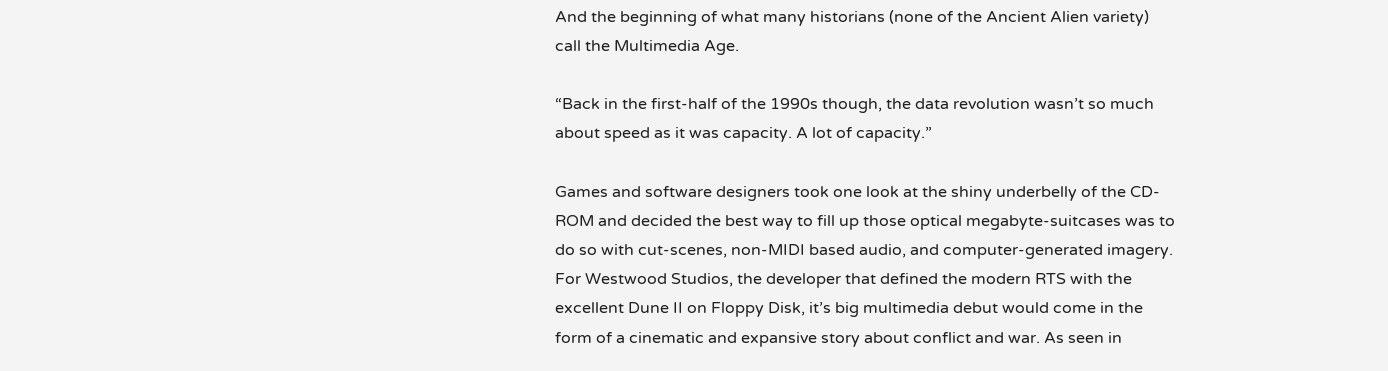And the beginning of what many historians (none of the Ancient Alien variety) call the Multimedia Age.

“Back in the first-half of the 1990s though, the data revolution wasn’t so much about speed as it was capacity. A lot of capacity.”

Games and software designers took one look at the shiny underbelly of the CD-ROM and decided the best way to fill up those optical megabyte-suitcases was to do so with cut-scenes, non-MIDI based audio, and computer-generated imagery. For Westwood Studios, the developer that defined the modern RTS with the excellent Dune II on Floppy Disk, it’s big multimedia debut would come in the form of a cinematic and expansive story about conflict and war. As seen in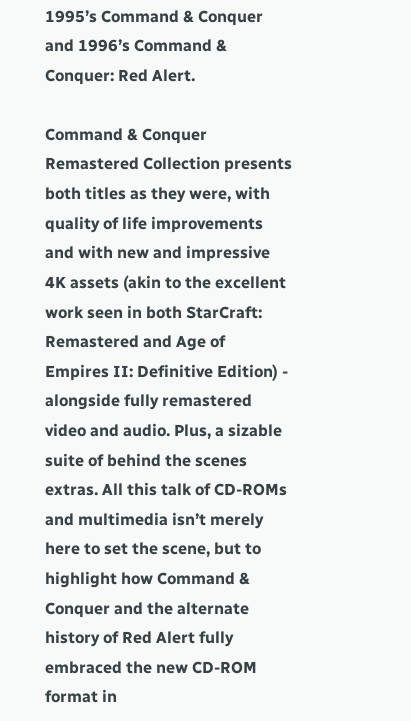1995’s Command & Conquer and 1996’s Command & Conquer: Red Alert.

Command & Conquer Remastered Collection presents both titles as they were, with quality of life improvements and with new and impressive 4K assets (akin to the excellent work seen in both StarCraft: Remastered and Age of Empires II: Definitive Edition) - alongside fully remastered video and audio. Plus, a sizable suite of behind the scenes extras. All this talk of CD-ROMs and multimedia isn’t merely here to set the scene, but to highlight how Command & Conquer and the alternate history of Red Alert fully embraced the new CD-ROM format in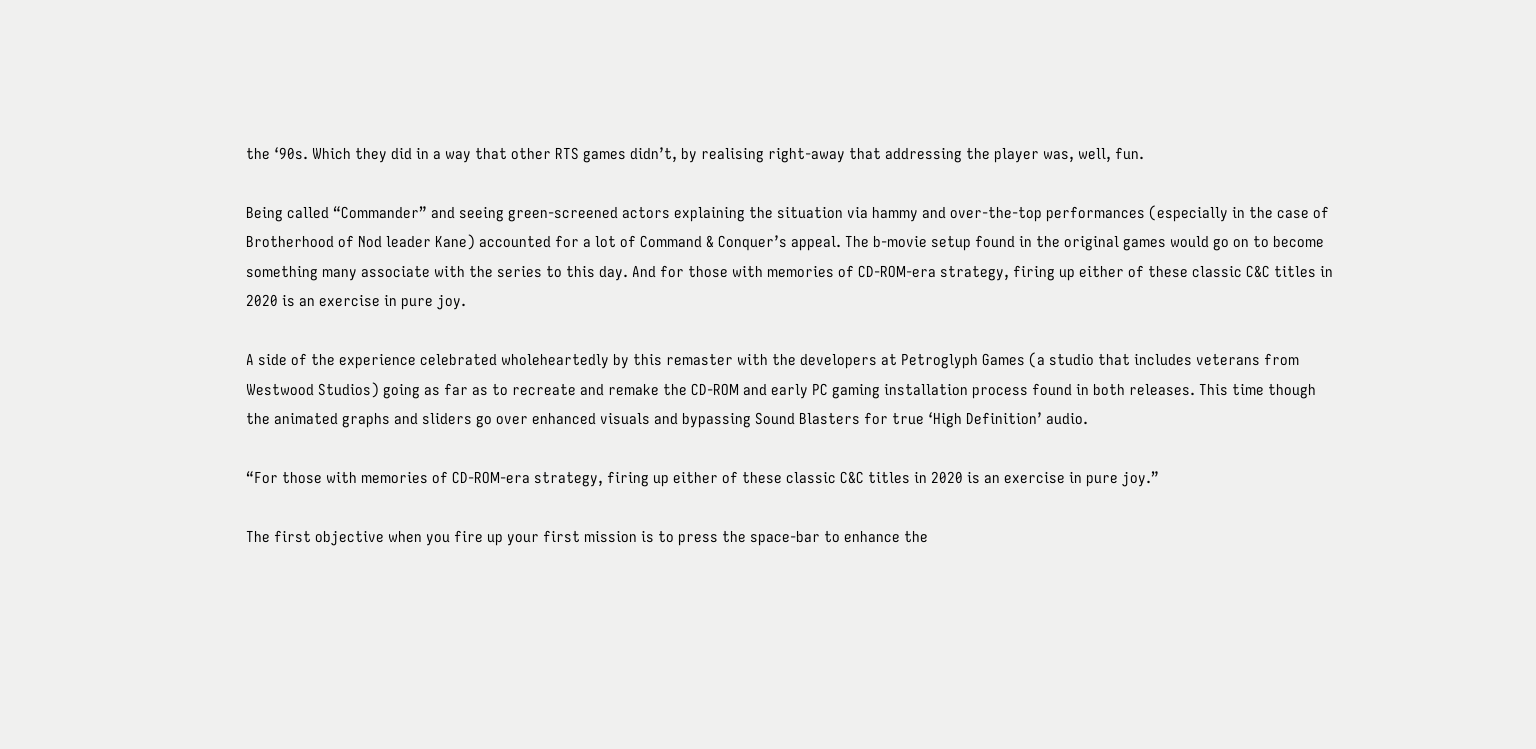the ‘90s. Which they did in a way that other RTS games didn’t, by realising right-away that addressing the player was, well, fun.

Being called “Commander” and seeing green-screened actors explaining the situation via hammy and over-the-top performances (especially in the case of Brotherhood of Nod leader Kane) accounted for a lot of Command & Conquer’s appeal. The b-movie setup found in the original games would go on to become something many associate with the series to this day. And for those with memories of CD-ROM-era strategy, firing up either of these classic C&C titles in 2020 is an exercise in pure joy.

A side of the experience celebrated wholeheartedly by this remaster with the developers at Petroglyph Games (a studio that includes veterans from Westwood Studios) going as far as to recreate and remake the CD-ROM and early PC gaming installation process found in both releases. This time though the animated graphs and sliders go over enhanced visuals and bypassing Sound Blasters for true ‘High Definition’ audio.

“For those with memories of CD-ROM-era strategy, firing up either of these classic C&C titles in 2020 is an exercise in pure joy.”

The first objective when you fire up your first mission is to press the space-bar to enhance the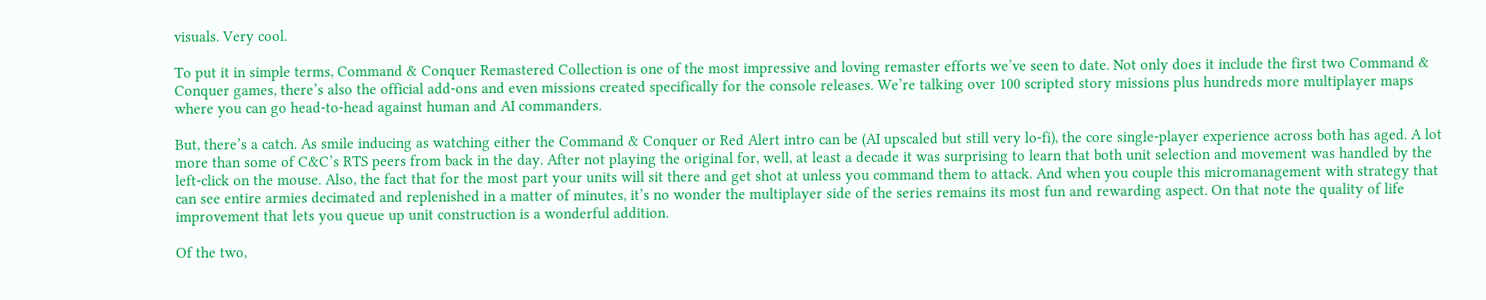visuals. Very cool.

To put it in simple terms, Command & Conquer Remastered Collection is one of the most impressive and loving remaster efforts we’ve seen to date. Not only does it include the first two Command & Conquer games, there’s also the official add-ons and even missions created specifically for the console releases. We’re talking over 100 scripted story missions plus hundreds more multiplayer maps where you can go head-to-head against human and AI commanders.

But, there’s a catch. As smile inducing as watching either the Command & Conquer or Red Alert intro can be (AI upscaled but still very lo-fi), the core single-player experience across both has aged. A lot more than some of C&C’s RTS peers from back in the day. After not playing the original for, well, at least a decade it was surprising to learn that both unit selection and movement was handled by the left-click on the mouse. Also, the fact that for the most part your units will sit there and get shot at unless you command them to attack. And when you couple this micromanagement with strategy that can see entire armies decimated and replenished in a matter of minutes, it’s no wonder the multiplayer side of the series remains its most fun and rewarding aspect. On that note the quality of life improvement that lets you queue up unit construction is a wonderful addition.

Of the two,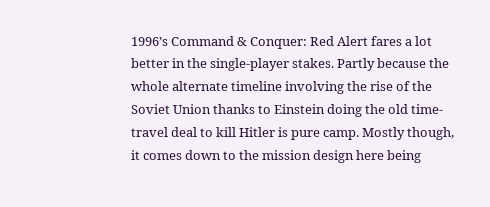1996’s Command & Conquer: Red Alert fares a lot better in the single-player stakes. Partly because the whole alternate timeline involving the rise of the Soviet Union thanks to Einstein doing the old time-travel deal to kill Hitler is pure camp. Mostly though, it comes down to the mission design here being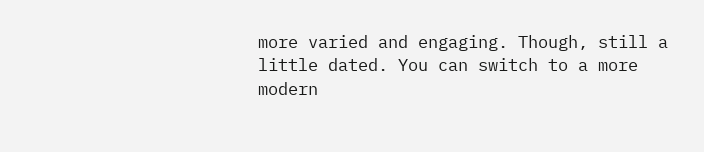more varied and engaging. Though, still a little dated. You can switch to a more modern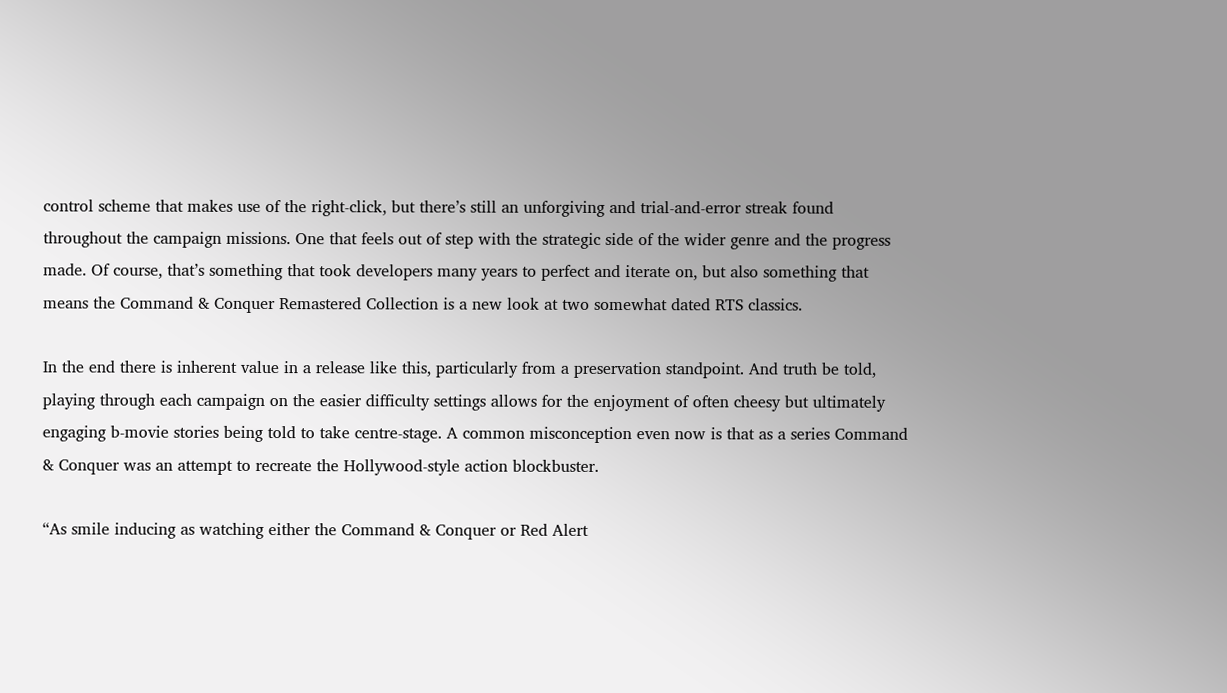control scheme that makes use of the right-click, but there’s still an unforgiving and trial-and-error streak found throughout the campaign missions. One that feels out of step with the strategic side of the wider genre and the progress made. Of course, that’s something that took developers many years to perfect and iterate on, but also something that means the Command & Conquer Remastered Collection is a new look at two somewhat dated RTS classics.

In the end there is inherent value in a release like this, particularly from a preservation standpoint. And truth be told, playing through each campaign on the easier difficulty settings allows for the enjoyment of often cheesy but ultimately engaging b-movie stories being told to take centre-stage. A common misconception even now is that as a series Command & Conquer was an attempt to recreate the Hollywood-style action blockbuster.

“As smile inducing as watching either the Command & Conquer or Red Alert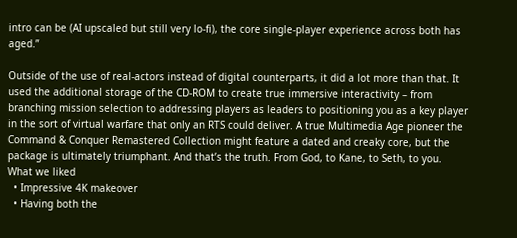intro can be (AI upscaled but still very lo-fi), the core single-player experience across both has aged.”

Outside of the use of real-actors instead of digital counterparts, it did a lot more than that. It used the additional storage of the CD-ROM to create true immersive interactivity – from branching mission selection to addressing players as leaders to positioning you as a key player in the sort of virtual warfare that only an RTS could deliver. A true Multimedia Age pioneer the Command & Conquer Remastered Collection might feature a dated and creaky core, but the package is ultimately triumphant. And that’s the truth. From God, to Kane, to Seth, to you.
What we liked
  • Impressive 4K makeover
  • Having both the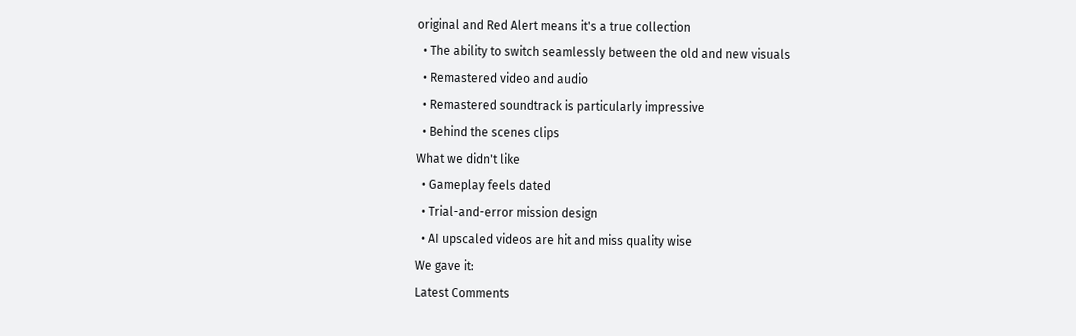original and Red Alert means it's a true collection
  • The ability to switch seamlessly between the old and new visuals
  • Remastered video and audio
  • Remastered soundtrack is particularly impressive
  • Behind the scenes clips
What we didn't like
  • Gameplay feels dated
  • Trial-and-error mission design
  • AI upscaled videos are hit and miss quality wise
We gave it:
Latest Comments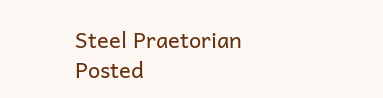Steel Praetorian
Posted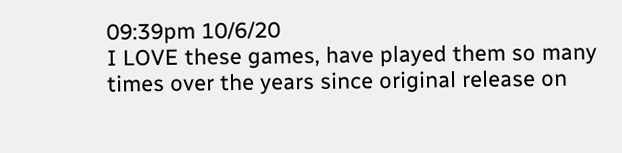09:39pm 10/6/20
I LOVE these games, have played them so many times over the years since original release on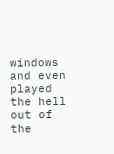windows and even played the hell out of the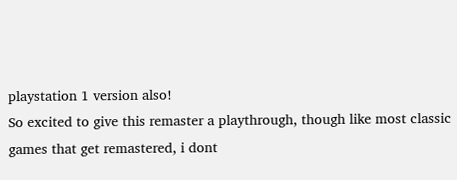playstation 1 version also!
So excited to give this remaster a playthrough, though like most classic games that get remastered, i dont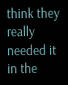think they really needed it in the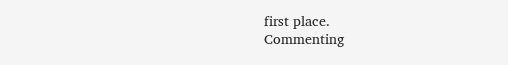first place.
Commenting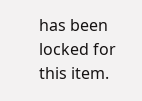has been locked for this item.